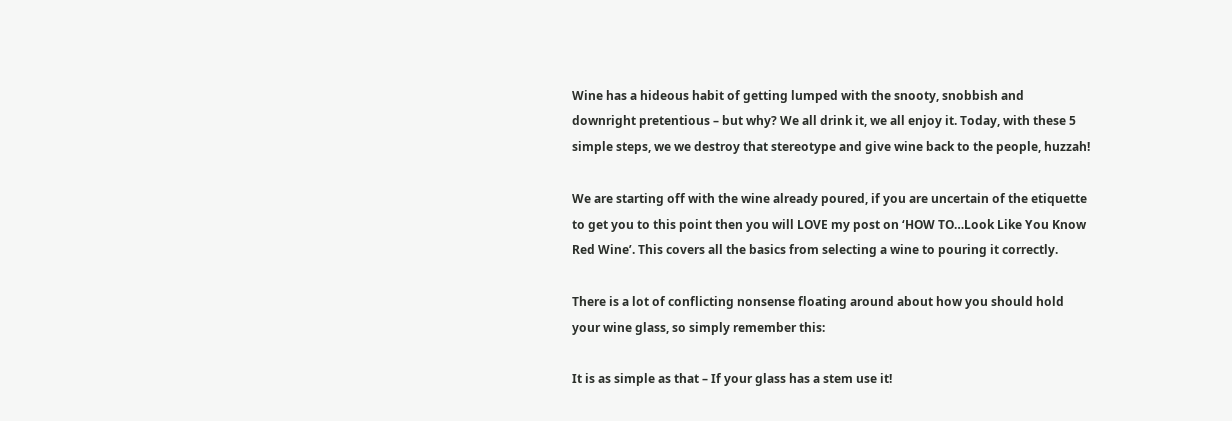Wine has a hideous habit of getting lumped with the snooty, snobbish and downright pretentious – but why? We all drink it, we all enjoy it. Today, with these 5 simple steps, we we destroy that stereotype and give wine back to the people, huzzah!

We are starting off with the wine already poured, if you are uncertain of the etiquette to get you to this point then you will LOVE my post on ‘HOW TO…Look Like You Know Red Wine’. This covers all the basics from selecting a wine to pouring it correctly.

There is a lot of conflicting nonsense floating around about how you should hold your wine glass, so simply remember this:

It is as simple as that – If your glass has a stem use it!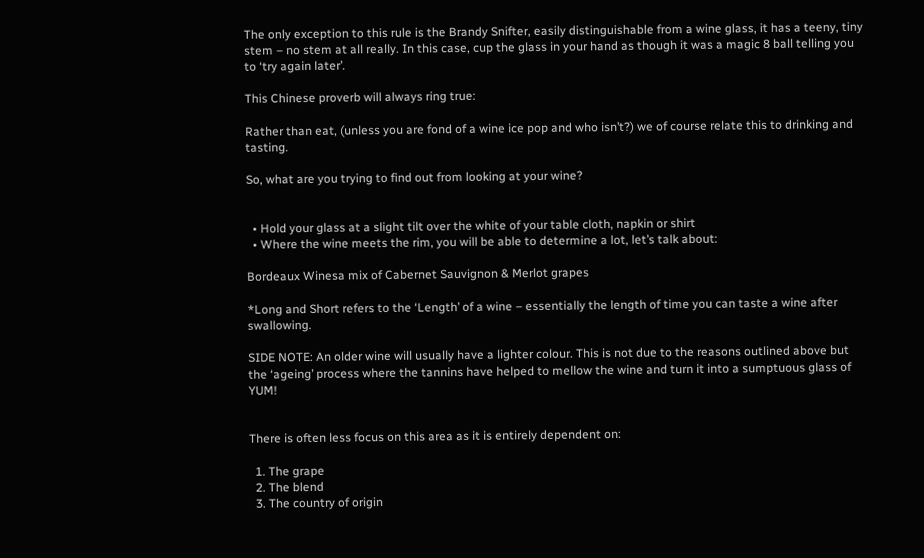The only exception to this rule is the Brandy Snifter, easily distinguishable from a wine glass, it has a teeny, tiny stem – no stem at all really. In this case, cup the glass in your hand as though it was a magic 8 ball telling you to ‘try again later’.

This Chinese proverb will always ring true:

Rather than eat, (unless you are fond of a wine ice pop and who isn’t?) we of course relate this to drinking and tasting.

So, what are you trying to find out from looking at your wine?


  • Hold your glass at a slight tilt over the white of your table cloth, napkin or shirt
  • Where the wine meets the rim, you will be able to determine a lot, let’s talk about:

Bordeaux Winesa mix of Cabernet Sauvignon & Merlot grapes

*Long and Short refers to the ‘Length’ of a wine – essentially the length of time you can taste a wine after swallowing.

SIDE NOTE: An older wine will usually have a lighter colour. This is not due to the reasons outlined above but the ‘ageing’ process where the tannins have helped to mellow the wine and turn it into a sumptuous glass of YUM!


There is often less focus on this area as it is entirely dependent on:

  1. The grape
  2. The blend
  3. The country of origin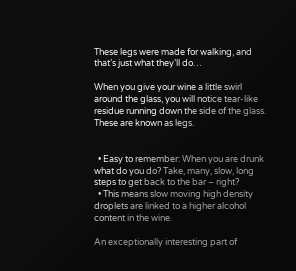These legs were made for walking, and that’s just what they’ll do…

When you give your wine a little swirl around the glass, you will notice tear-like residue running down the side of the glass. These are known as legs.


  • Easy to remember: When you are drunk what do you do? Take, many, slow, long steps to get back to the bar – right?
  • This means slow moving high density droplets are linked to a higher alcohol content in the wine.

An exceptionally interesting part of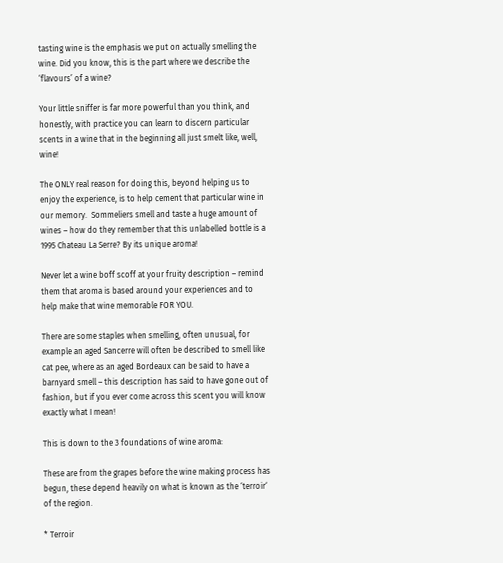tasting wine is the emphasis we put on actually smelling the wine. Did you know, this is the part where we describe the ‘flavours’ of a wine?

Your little sniffer is far more powerful than you think, and honestly, with practice you can learn to discern particular scents in a wine that in the beginning all just smelt like, well, wine!

The ONLY real reason for doing this, beyond helping us to enjoy the experience, is to help cement that particular wine in our memory.  Sommeliers smell and taste a huge amount of wines – how do they remember that this unlabelled bottle is a 1995 Chateau La Serre? By its unique aroma!

Never let a wine boff scoff at your fruity description – remind them that aroma is based around your experiences and to help make that wine memorable FOR YOU.

There are some staples when smelling, often unusual, for example an aged Sancerre will often be described to smell like cat pee, where as an aged Bordeaux can be said to have a barnyard smell – this description has said to have gone out of fashion, but if you ever come across this scent you will know exactly what I mean!

This is down to the 3 foundations of wine aroma:

These are from the grapes before the wine making process has begun, these depend heavily on what is known as the ‘terroir‘ of the region.

* Terroir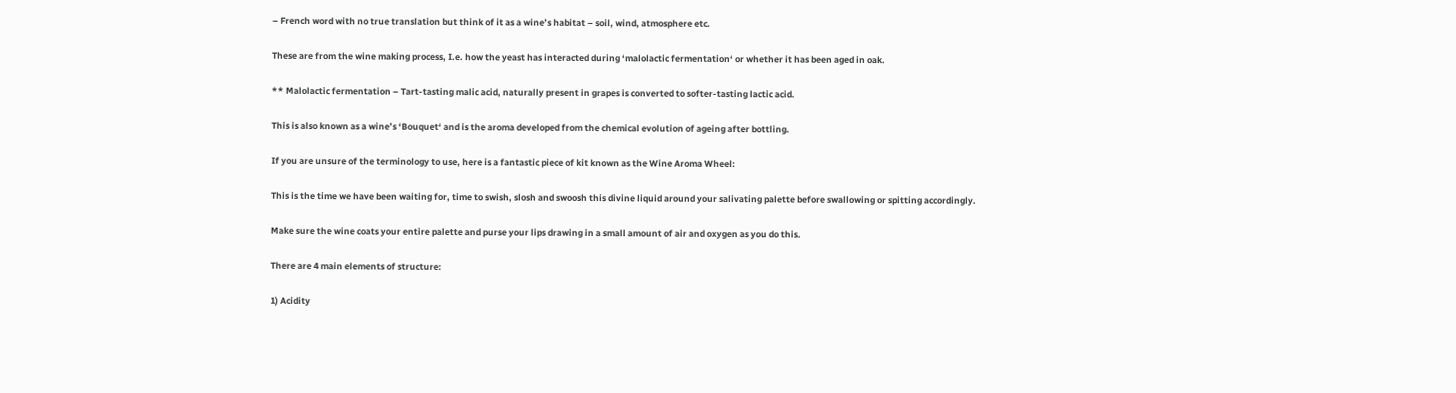– French word with no true translation but think of it as a wine’s habitat – soil, wind, atmosphere etc.

These are from the wine making process, I.e. how the yeast has interacted during ‘malolactic fermentation‘ or whether it has been aged in oak.

** Malolactic fermentation – Tart-tasting malic acid, naturally present in grapes is converted to softer-tasting lactic acid.

This is also known as a wine’s ‘Bouquet‘ and is the aroma developed from the chemical evolution of ageing after bottling.

If you are unsure of the terminology to use, here is a fantastic piece of kit known as the Wine Aroma Wheel:

This is the time we have been waiting for, time to swish, slosh and swoosh this divine liquid around your salivating palette before swallowing or spitting accordingly.

Make sure the wine coats your entire palette and purse your lips drawing in a small amount of air and oxygen as you do this.

There are 4 main elements of structure:

1) Acidity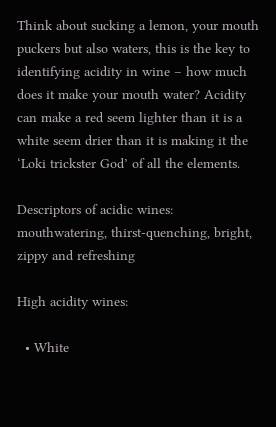Think about sucking a lemon, your mouth puckers but also waters, this is the key to identifying acidity in wine – how much does it make your mouth water? Acidity can make a red seem lighter than it is a white seem drier than it is making it the ‘Loki trickster God’ of all the elements.

Descriptors of acidic wines: mouthwatering, thirst-quenching, bright, zippy and refreshing

High acidity wines:

  • White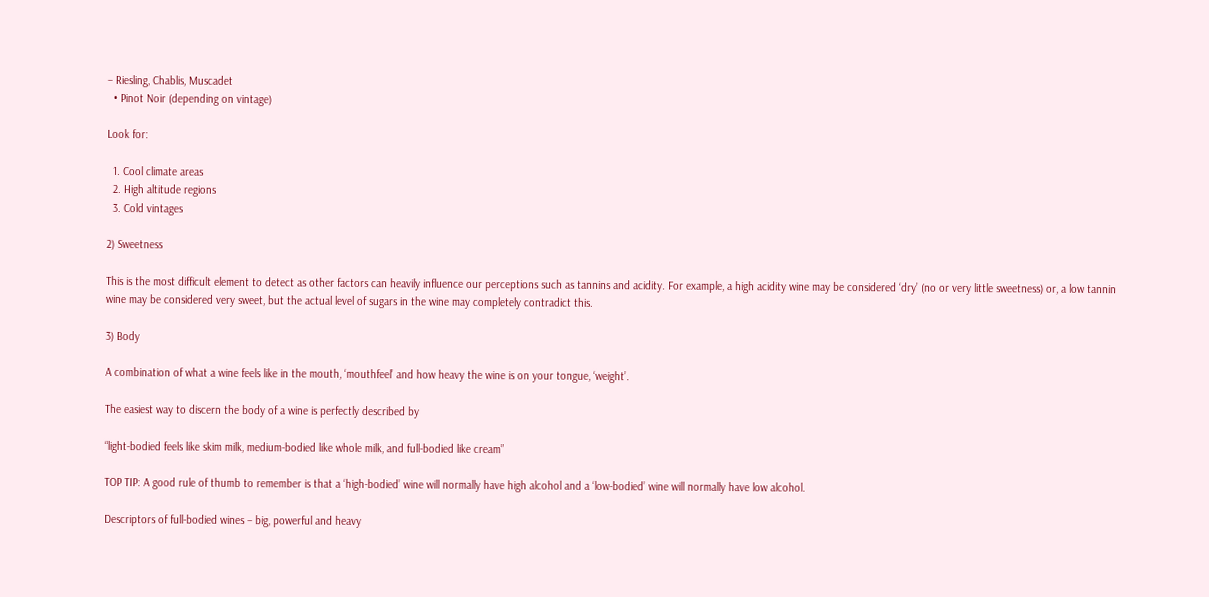– Riesling, Chablis, Muscadet
  • Pinot Noir (depending on vintage)

Look for:

  1. Cool climate areas
  2. High altitude regions
  3. Cold vintages

2) Sweetness

This is the most difficult element to detect as other factors can heavily influence our perceptions such as tannins and acidity. For example, a high acidity wine may be considered ‘dry’ (no or very little sweetness) or, a low tannin wine may be considered very sweet, but the actual level of sugars in the wine may completely contradict this.

3) Body

A combination of what a wine feels like in the mouth, ‘mouthfeel’ and how heavy the wine is on your tongue, ‘weight’.

The easiest way to discern the body of a wine is perfectly described by

“light-bodied feels like skim milk, medium-bodied like whole milk, and full-bodied like cream”

TOP TIP: A good rule of thumb to remember is that a ‘high-bodied’ wine will normally have high alcohol and a ‘low-bodied’ wine will normally have low alcohol.

Descriptors of full-bodied wines – big, powerful and heavy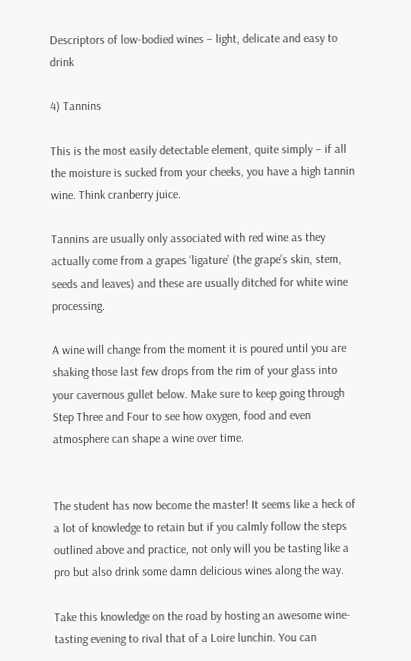Descriptors of low-bodied wines – light, delicate and easy to drink

4) Tannins

This is the most easily detectable element, quite simply – if all the moisture is sucked from your cheeks, you have a high tannin wine. Think cranberry juice.

Tannins are usually only associated with red wine as they actually come from a grapes ‘ligature’ (the grape’s skin, stem, seeds and leaves) and these are usually ditched for white wine processing.

A wine will change from the moment it is poured until you are shaking those last few drops from the rim of your glass into your cavernous gullet below. Make sure to keep going through Step Three and Four to see how oxygen, food and even atmosphere can shape a wine over time.


The student has now become the master! It seems like a heck of a lot of knowledge to retain but if you calmly follow the steps outlined above and practice, not only will you be tasting like a pro but also drink some damn delicious wines along the way.

Take this knowledge on the road by hosting an awesome wine-tasting evening to rival that of a Loire lunchin. You can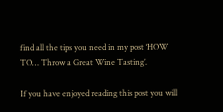find all the tips you need in my post ‘HOW TO… Throw a Great Wine Tasting’.

If you have enjoyed reading this post you will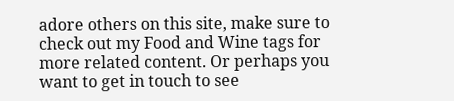adore others on this site, make sure to check out my Food and Wine tags for more related content. Or perhaps you want to get in touch to see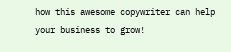how this awesome copywriter can help your business to grow!